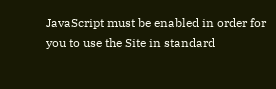JavaScript must be enabled in order for you to use the Site in standard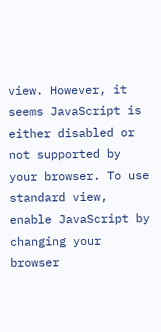view. However, it seems JavaScript is either disabled or not supported by your browser. To use standard view, enable JavaScript by changing your browser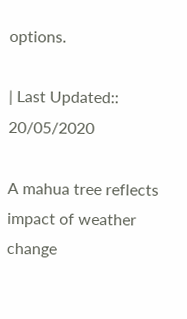options.

| Last Updated:: 20/05/2020

A mahua tree reflects impact of weather change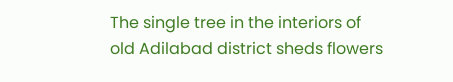The single tree in the interiors of old Adilabad district sheds flowers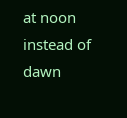at noon instead of dawn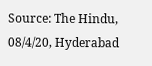Source: The Hindu, 08/4/20, Hyderabad